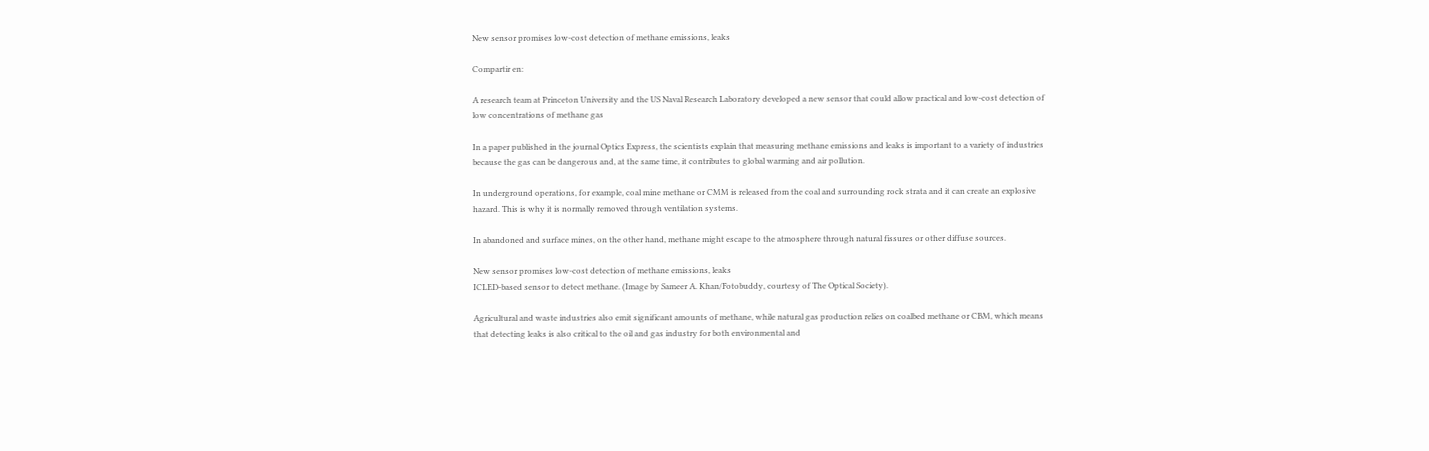New sensor promises low-cost detection of methane emissions, leaks

Compartir en:

A research team at Princeton University and the US Naval Research Laboratory developed a new sensor that could allow practical and low-cost detection of low concentrations of methane gas

In a paper published in the journal Optics Express, the scientists explain that measuring methane emissions and leaks is important to a variety of industries because the gas can be dangerous and, at the same time, it contributes to global warming and air pollution.

In underground operations, for example, coal mine methane or CMM is released from the coal and surrounding rock strata and it can create an explosive hazard. This is why it is normally removed through ventilation systems.

In abandoned and surface mines, on the other hand, methane might escape to the atmosphere through natural fissures or other diffuse sources.

New sensor promises low-cost detection of methane emissions, leaks
ICLED-based sensor to detect methane. (Image by Sameer A. Khan/Fotobuddy, courtesy of The Optical Society).

Agricultural and waste industries also emit significant amounts of methane, while natural gas production relies on coalbed methane or CBM, which means that detecting leaks is also critical to the oil and gas industry for both environmental and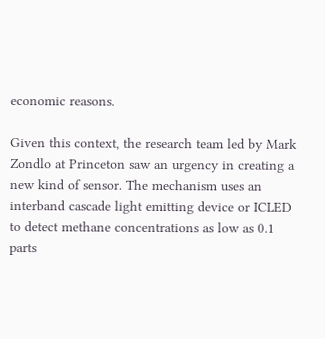economic reasons.

Given this context, the research team led by Mark Zondlo at Princeton saw an urgency in creating a new kind of sensor. The mechanism uses an interband cascade light emitting device or ICLED to detect methane concentrations as low as 0.1 parts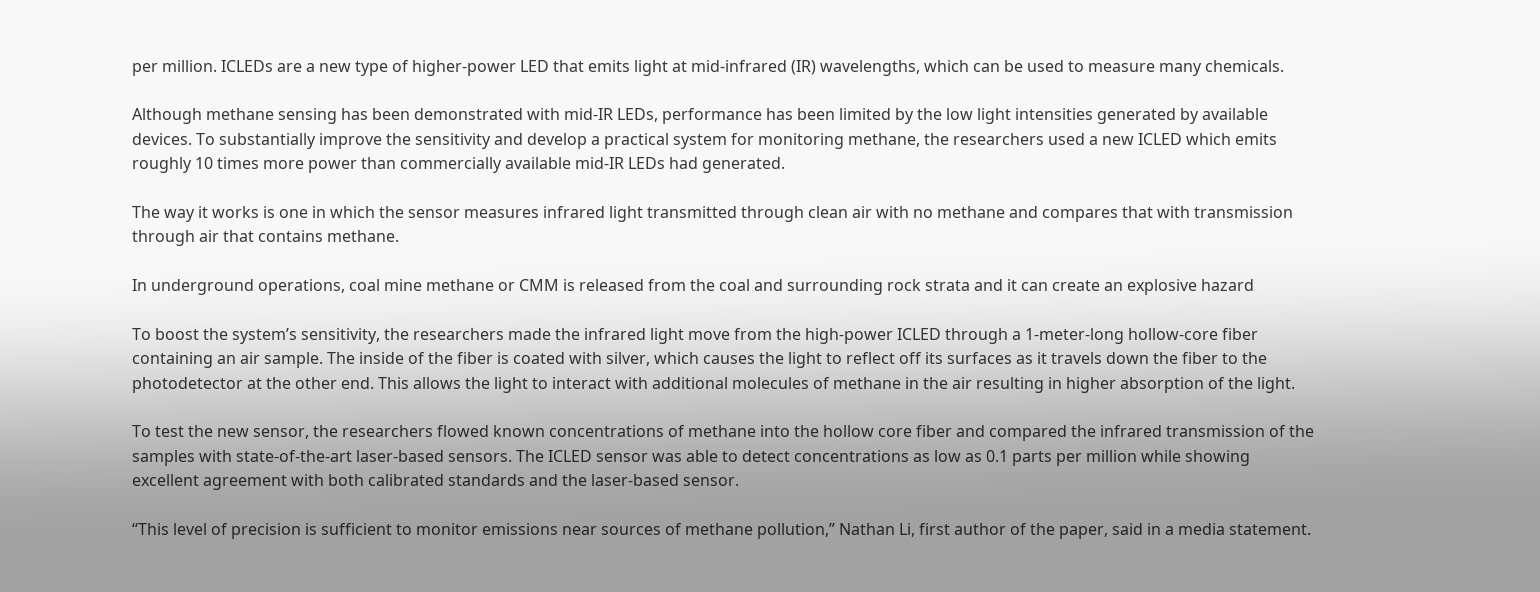per million. ICLEDs are a new type of higher-power LED that emits light at mid-infrared (IR) wavelengths, which can be used to measure many chemicals.

Although methane sensing has been demonstrated with mid-IR LEDs, performance has been limited by the low light intensities generated by available devices. To substantially improve the sensitivity and develop a practical system for monitoring methane, the researchers used a new ICLED which emits roughly 10 times more power than commercially available mid-IR LEDs had generated.

The way it works is one in which the sensor measures infrared light transmitted through clean air with no methane and compares that with transmission through air that contains methane.

In underground operations, coal mine methane or CMM is released from the coal and surrounding rock strata and it can create an explosive hazard

To boost the system’s sensitivity, the researchers made the infrared light move from the high-power ICLED through a 1-meter-long hollow-core fiber containing an air sample. The inside of the fiber is coated with silver, which causes the light to reflect off its surfaces as it travels down the fiber to the photodetector at the other end. This allows the light to interact with additional molecules of methane in the air resulting in higher absorption of the light.

To test the new sensor, the researchers flowed known concentrations of methane into the hollow core fiber and compared the infrared transmission of the samples with state-of-the-art laser-based sensors. The ICLED sensor was able to detect concentrations as low as 0.1 parts per million while showing excellent agreement with both calibrated standards and the laser-based sensor.

“This level of precision is sufficient to monitor emissions near sources of methane pollution,” Nathan Li, first author of the paper, said in a media statement.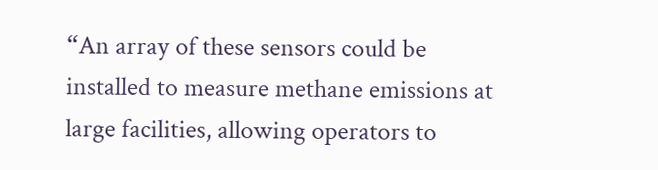“An array of these sensors could be installed to measure methane emissions at large facilities, allowing operators to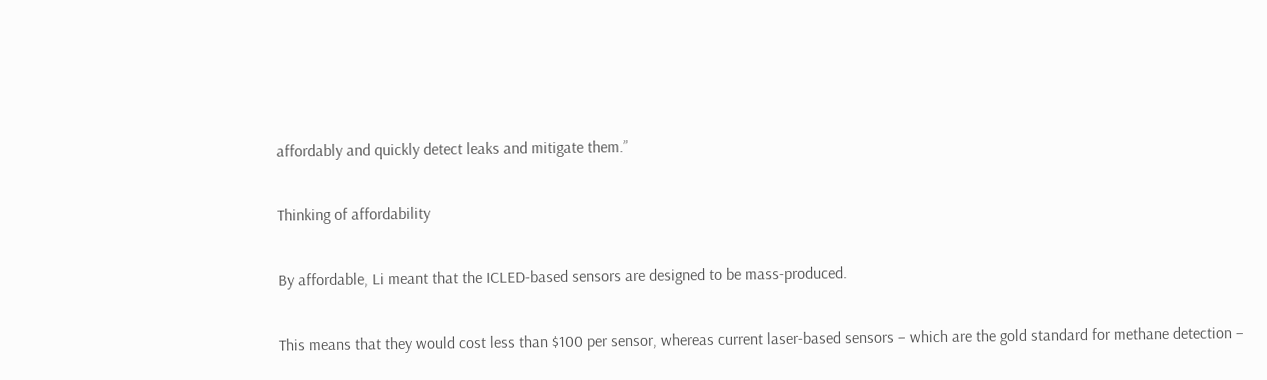affordably and quickly detect leaks and mitigate them.”

Thinking of affordability

By affordable, Li meant that the ICLED-based sensors are designed to be mass-produced.

This means that they would cost less than $100 per sensor, whereas current laser-based sensors – which are the gold standard for methane detection –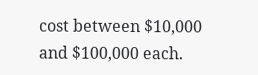cost between $10,000 and $100,000 each.